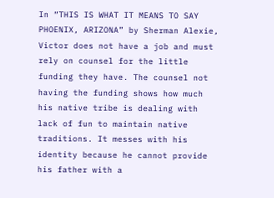In “THIS IS WHAT IT MEANS TO SAY PHOENIX, ARIZONA” by Sherman Alexie, Victor does not have a job and must rely on counsel for the little funding they have. The counsel not having the funding shows how much his native tribe is dealing with lack of fun to maintain native traditions. It messes with his identity because he cannot provide his father with a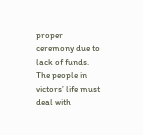proper ceremony due to lack of funds. The people in victors’ life must deal with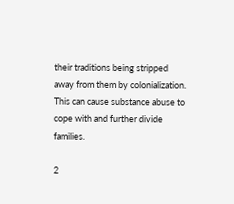their traditions being stripped away from them by colonialization. This can cause substance abuse to cope with and further divide families.

2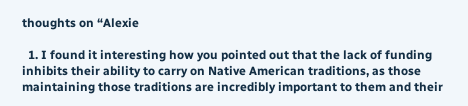thoughts on “Alexie

  1. I found it interesting how you pointed out that the lack of funding inhibits their ability to carry on Native American traditions, as those maintaining those traditions are incredibly important to them and their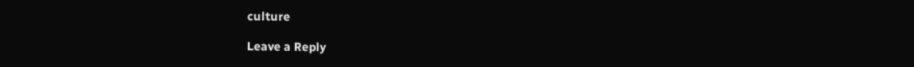culture

Leave a Reply